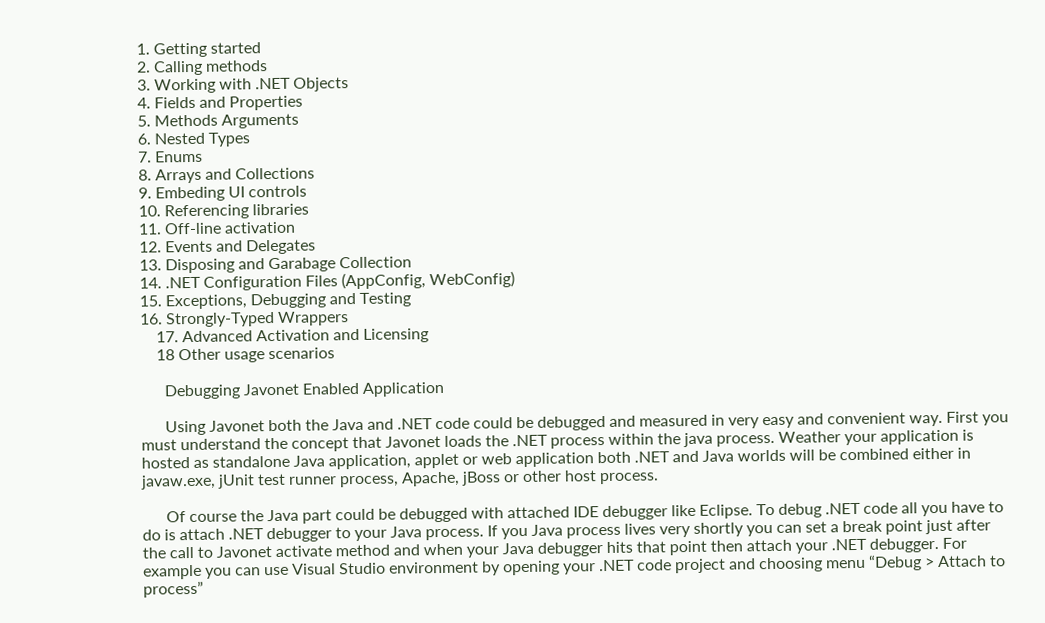1. Getting started
2. Calling methods
3. Working with .NET Objects
4. Fields and Properties
5. Methods Arguments
6. Nested Types
7. Enums
8. Arrays and Collections
9. Embeding UI controls
10. Referencing libraries
11. Off-line activation
12. Events and Delegates
13. Disposing and Garabage Collection
14. .NET Configuration Files (AppConfig, WebConfig)
15. Exceptions, Debugging and Testing
16. Strongly-Typed Wrappers
    17. Advanced Activation and Licensing
    18 Other usage scenarios

      Debugging Javonet Enabled Application

      Using Javonet both the Java and .NET code could be debugged and measured in very easy and convenient way. First you must understand the concept that Javonet loads the .NET process within the java process. Weather your application is hosted as standalone Java application, applet or web application both .NET and Java worlds will be combined either in javaw.exe, jUnit test runner process, Apache, jBoss or other host process.

      Of course the Java part could be debugged with attached IDE debugger like Eclipse. To debug .NET code all you have to do is attach .NET debugger to your Java process. If you Java process lives very shortly you can set a break point just after the call to Javonet activate method and when your Java debugger hits that point then attach your .NET debugger. For example you can use Visual Studio environment by opening your .NET code project and choosing menu “Debug > Attach to process”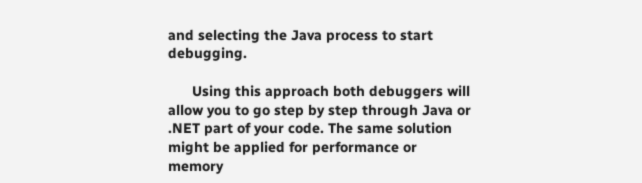and selecting the Java process to start debugging.

      Using this approach both debuggers will allow you to go step by step through Java or .NET part of your code. The same solution might be applied for performance or memory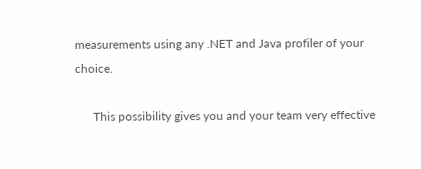measurements using any .NET and Java profiler of your choice.

      This possibility gives you and your team very effective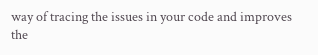way of tracing the issues in your code and improves the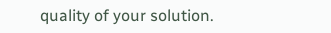quality of your solution.